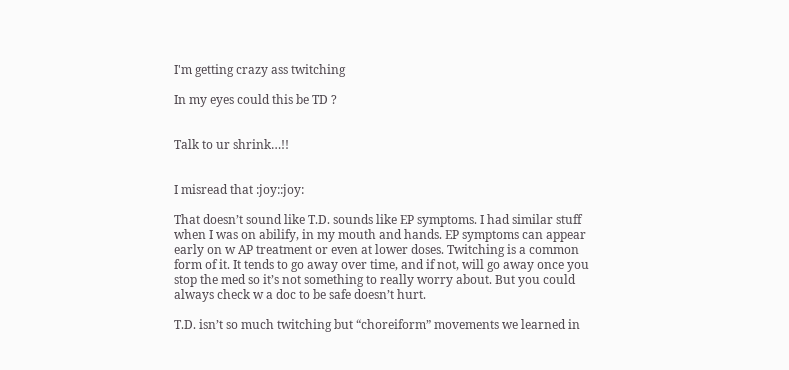I'm getting crazy ass twitching

In my eyes could this be TD ?


Talk to ur shrink…!!


I misread that :joy::joy:

That doesn’t sound like T.D. sounds like EP symptoms. I had similar stuff when I was on abilify, in my mouth and hands. EP symptoms can appear early on w AP treatment or even at lower doses. Twitching is a common form of it. It tends to go away over time, and if not, will go away once you stop the med so it’s not something to really worry about. But you could always check w a doc to be safe doesn’t hurt.

T.D. isn’t so much twitching but “choreiform” movements we learned in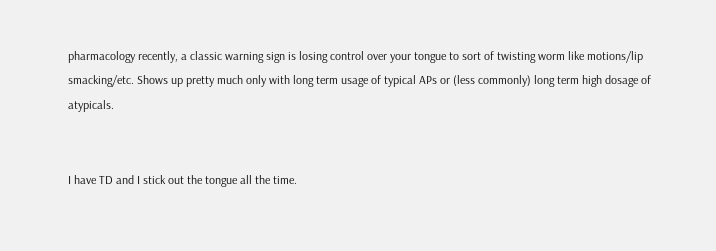pharmacology recently, a classic warning sign is losing control over your tongue to sort of twisting worm like motions/lip smacking/etc. Shows up pretty much only with long term usage of typical APs or (less commonly) long term high dosage of atypicals.


I have TD and I stick out the tongue all the time.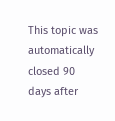This topic was automatically closed 90 days after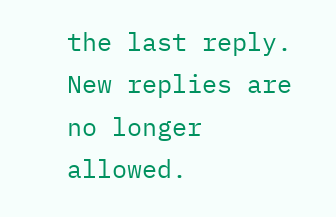the last reply. New replies are no longer allowed.